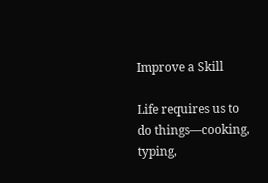Improve a Skill

Life requires us to do things—cooking, typing,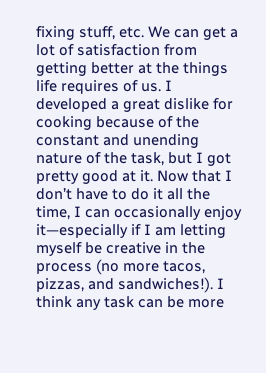fixing stuff, etc. We can get a lot of satisfaction from getting better at the things life requires of us. I developed a great dislike for cooking because of the constant and unending nature of the task, but I got pretty good at it. Now that I don’t have to do it all the time, I can occasionally enjoy it—especially if I am letting myself be creative in the process (no more tacos, pizzas, and sandwiches!). I think any task can be more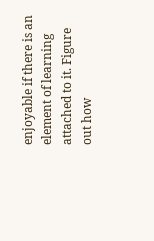enjoyable if there is an element of learning attached to it. Figure out how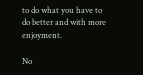to do what you have to do better and with more enjoyment.

No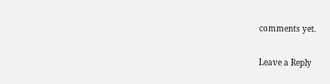comments yet.

Leave a Reply